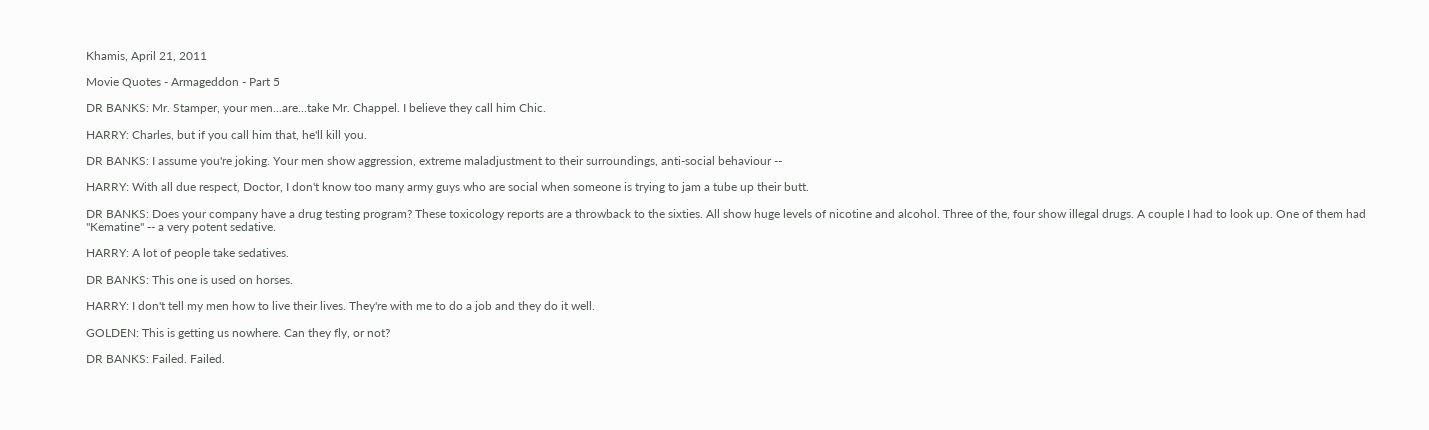Khamis, April 21, 2011

Movie Quotes - Armageddon - Part 5

DR BANKS: Mr. Stamper, your men...are...take Mr. Chappel. I believe they call him Chic.

HARRY: Charles, but if you call him that, he'll kill you.

DR BANKS: I assume you're joking. Your men show aggression, extreme maladjustment to their surroundings, anti-social behaviour --

HARRY: With all due respect, Doctor, I don't know too many army guys who are social when someone is trying to jam a tube up their butt.

DR BANKS: Does your company have a drug testing program? These toxicology reports are a throwback to the sixties. All show huge levels of nicotine and alcohol. Three of the, four show illegal drugs. A couple I had to look up. One of them had "Kematine" -- a very potent sedative.

HARRY: A lot of people take sedatives.

DR BANKS: This one is used on horses.

HARRY: I don't tell my men how to live their lives. They're with me to do a job and they do it well.

GOLDEN: This is getting us nowhere. Can they fly, or not?

DR BANKS: Failed. Failed.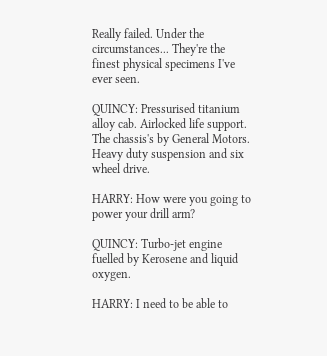Really failed. Under the circumstances... They're the finest physical specimens I've ever seen.

QUINCY: Pressurised titanium alloy cab. Airlocked life support. The chassis's by General Motors. Heavy duty suspension and six wheel drive.

HARRY: How were you going to power your drill arm?

QUINCY: Turbo-jet engine fuelled by Kerosene and liquid oxygen.

HARRY: I need to be able to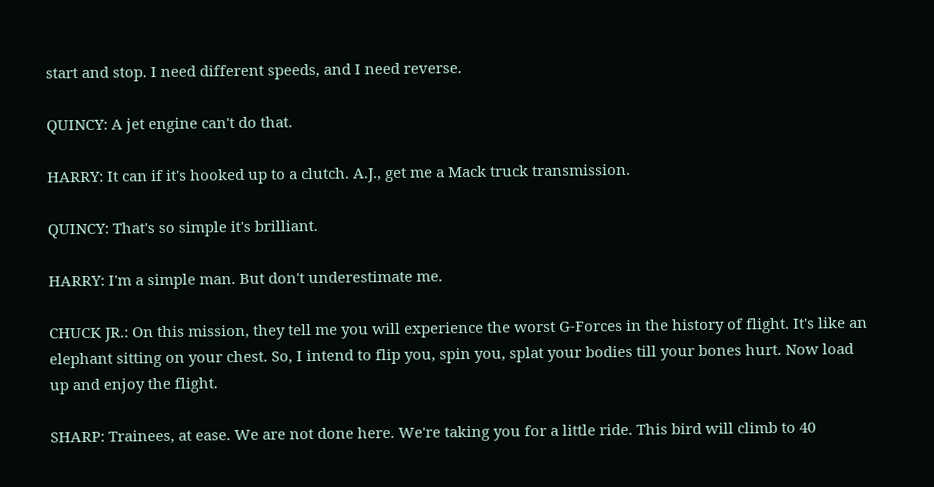start and stop. I need different speeds, and I need reverse.

QUINCY: A jet engine can't do that.

HARRY: It can if it's hooked up to a clutch. A.J., get me a Mack truck transmission.

QUINCY: That's so simple it's brilliant.

HARRY: I'm a simple man. But don't underestimate me.

CHUCK JR.: On this mission, they tell me you will experience the worst G-Forces in the history of flight. It's like an elephant sitting on your chest. So, I intend to flip you, spin you, splat your bodies till your bones hurt. Now load up and enjoy the flight.

SHARP: Trainees, at ease. We are not done here. We're taking you for a little ride. This bird will climb to 40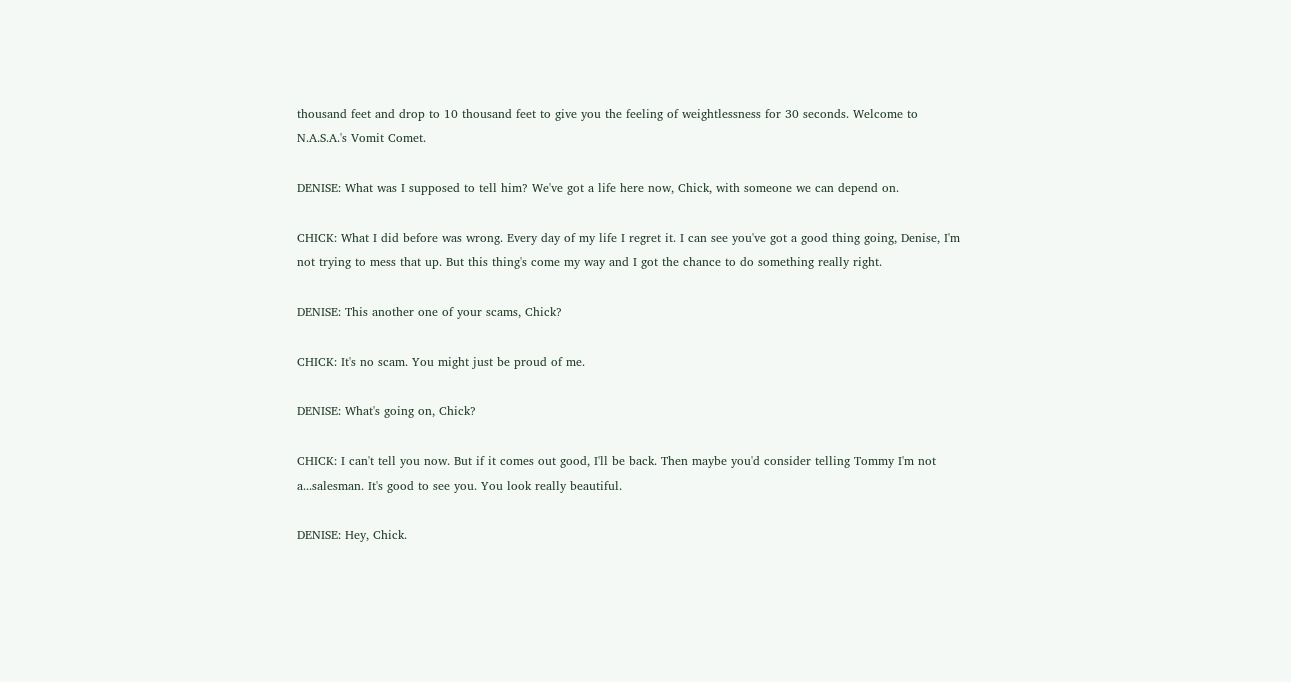thousand feet and drop to 10 thousand feet to give you the feeling of weightlessness for 30 seconds. Welcome to N.A.S.A.'s Vomit Comet.

DENISE: What was I supposed to tell him? We've got a life here now, Chick, with someone we can depend on.

CHICK: What I did before was wrong. Every day of my life I regret it. I can see you've got a good thing going, Denise, I'm not trying to mess that up. But this thing's come my way and I got the chance to do something really right.

DENISE: This another one of your scams, Chick?

CHICK: It's no scam. You might just be proud of me.

DENISE: What's going on, Chick?

CHICK: I can't tell you now. But if it comes out good, I'll be back. Then maybe you'd consider telling Tommy I'm not a...salesman. It's good to see you. You look really beautiful.

DENISE: Hey, Chick.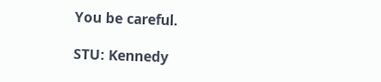You be careful.

STU: Kennedy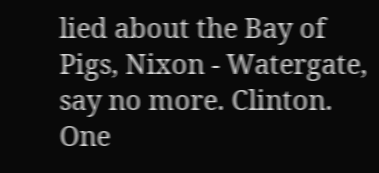lied about the Bay of Pigs, Nixon - Watergate, say no more. Clinton. One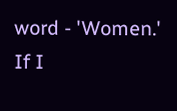word - 'Women.' If I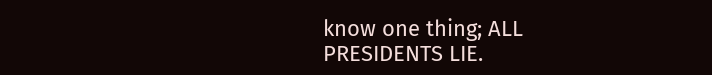know one thing; ALL PRESIDENTS LIE.